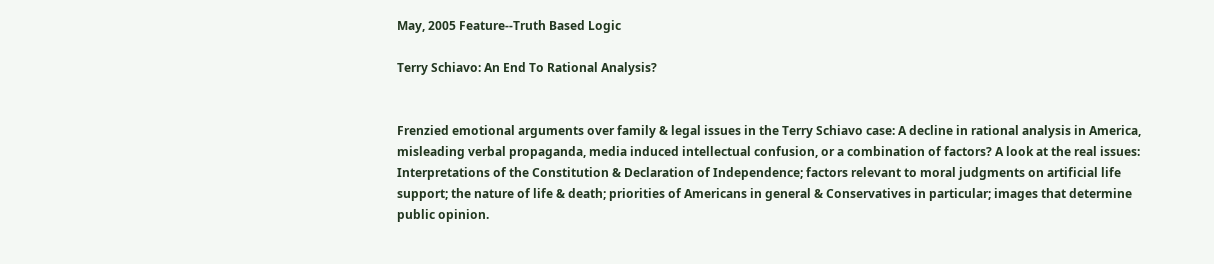May, 2005 Feature--Truth Based Logic

Terry Schiavo: An End To Rational Analysis?


Frenzied emotional arguments over family & legal issues in the Terry Schiavo case: A decline in rational analysis in America, misleading verbal propaganda, media induced intellectual confusion, or a combination of factors? A look at the real issues: Interpretations of the Constitution & Declaration of Independence; factors relevant to moral judgments on artificial life support; the nature of life & death; priorities of Americans in general & Conservatives in particular; images that determine public opinion.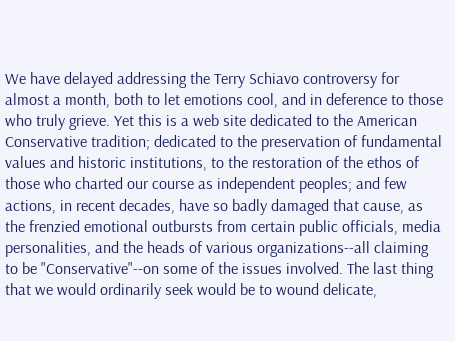We have delayed addressing the Terry Schiavo controversy for almost a month, both to let emotions cool, and in deference to those who truly grieve. Yet this is a web site dedicated to the American Conservative tradition; dedicated to the preservation of fundamental values and historic institutions, to the restoration of the ethos of those who charted our course as independent peoples; and few actions, in recent decades, have so badly damaged that cause, as the frenzied emotional outbursts from certain public officials, media personalities, and the heads of various organizations--all claiming to be "Conservative"--on some of the issues involved. The last thing that we would ordinarily seek would be to wound delicate,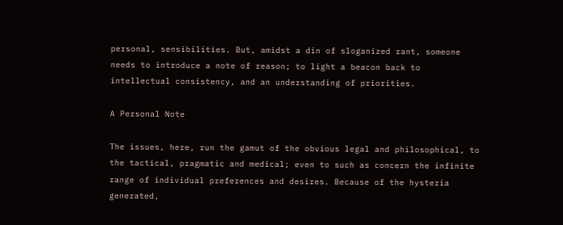personal, sensibilities. But, amidst a din of sloganized rant, someone needs to introduce a note of reason; to light a beacon back to intellectual consistency, and an understanding of priorities.

A Personal Note

The issues, here, run the gamut of the obvious legal and philosophical, to the tactical, pragmatic and medical; even to such as concern the infinite range of individual preferences and desires. Because of the hysteria generated,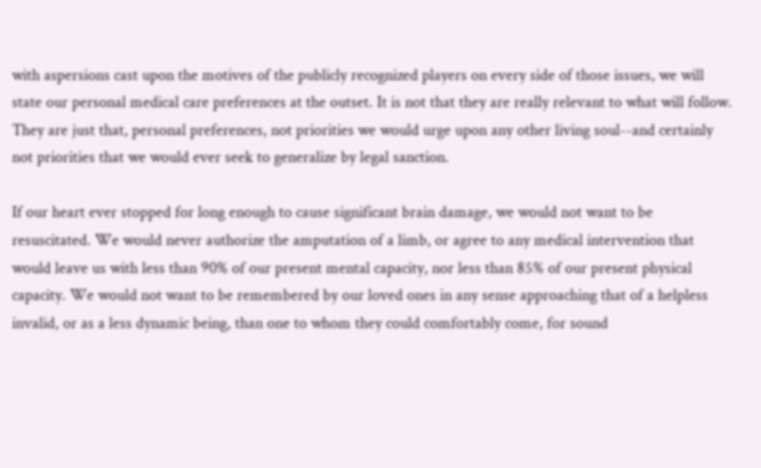with aspersions cast upon the motives of the publicly recognized players on every side of those issues, we will state our personal medical care preferences at the outset. It is not that they are really relevant to what will follow. They are just that, personal preferences, not priorities we would urge upon any other living soul--and certainly not priorities that we would ever seek to generalize by legal sanction.

If our heart ever stopped for long enough to cause significant brain damage, we would not want to be resuscitated. We would never authorize the amputation of a limb, or agree to any medical intervention that would leave us with less than 90% of our present mental capacity, nor less than 85% of our present physical capacity. We would not want to be remembered by our loved ones in any sense approaching that of a helpless invalid, or as a less dynamic being, than one to whom they could comfortably come, for sound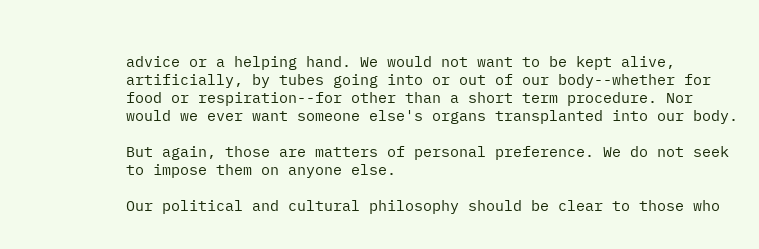advice or a helping hand. We would not want to be kept alive, artificially, by tubes going into or out of our body--whether for food or respiration--for other than a short term procedure. Nor would we ever want someone else's organs transplanted into our body.

But again, those are matters of personal preference. We do not seek to impose them on anyone else.

Our political and cultural philosophy should be clear to those who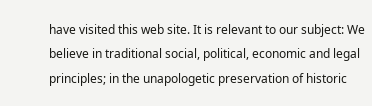have visited this web site. It is relevant to our subject: We believe in traditional social, political, economic and legal principles; in the unapologetic preservation of historic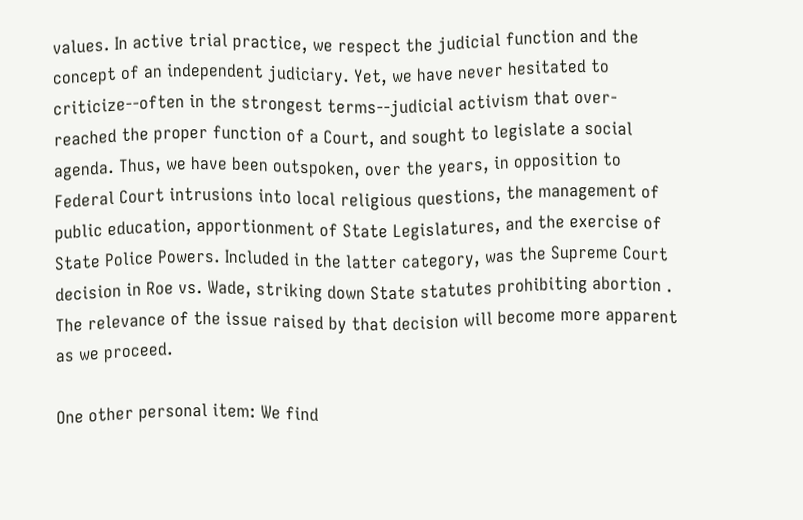values. In active trial practice, we respect the judicial function and the concept of an independent judiciary. Yet, we have never hesitated to criticize--often in the strongest terms--judicial activism that over-reached the proper function of a Court, and sought to legislate a social agenda. Thus, we have been outspoken, over the years, in opposition to Federal Court intrusions into local religious questions, the management of public education, apportionment of State Legislatures, and the exercise of State Police Powers. Included in the latter category, was the Supreme Court decision in Roe vs. Wade, striking down State statutes prohibiting abortion . The relevance of the issue raised by that decision will become more apparent as we proceed.

One other personal item: We find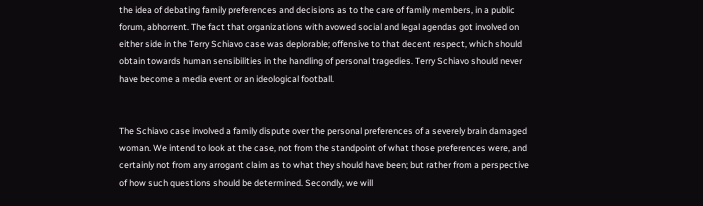the idea of debating family preferences and decisions as to the care of family members, in a public forum, abhorrent. The fact that organizations with avowed social and legal agendas got involved on either side in the Terry Schiavo case was deplorable; offensive to that decent respect, which should obtain towards human sensibilities in the handling of personal tragedies. Terry Schiavo should never have become a media event or an ideological football.


The Schiavo case involved a family dispute over the personal preferences of a severely brain damaged woman. We intend to look at the case, not from the standpoint of what those preferences were, and certainly not from any arrogant claim as to what they should have been; but rather from a perspective of how such questions should be determined. Secondly, we will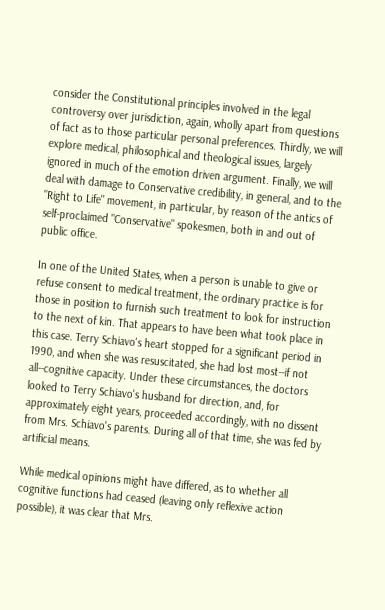consider the Constitutional principles involved in the legal controversy over jurisdiction, again, wholly apart from questions of fact as to those particular personal preferences. Thirdly, we will explore medical, philosophical and theological issues, largely ignored in much of the emotion driven argument. Finally, we will deal with damage to Conservative credibility, in general, and to the "Right to Life" movement, in particular, by reason of the antics of self-proclaimed "Conservative" spokesmen, both in and out of public office.

In one of the United States, when a person is unable to give or refuse consent to medical treatment, the ordinary practice is for those in position to furnish such treatment to look for instruction to the next of kin. That appears to have been what took place in this case. Terry Schiavo's heart stopped for a significant period in 1990, and when she was resuscitated, she had lost most--if not all--cognitive capacity. Under these circumstances, the doctors looked to Terry Schiavo's husband for direction, and, for approximately eight years, proceeded accordingly, with no dissent from Mrs. Schiavo's parents. During all of that time, she was fed by artificial means.

While medical opinions might have differed, as to whether all cognitive functions had ceased (leaving only reflexive action possible), it was clear that Mrs.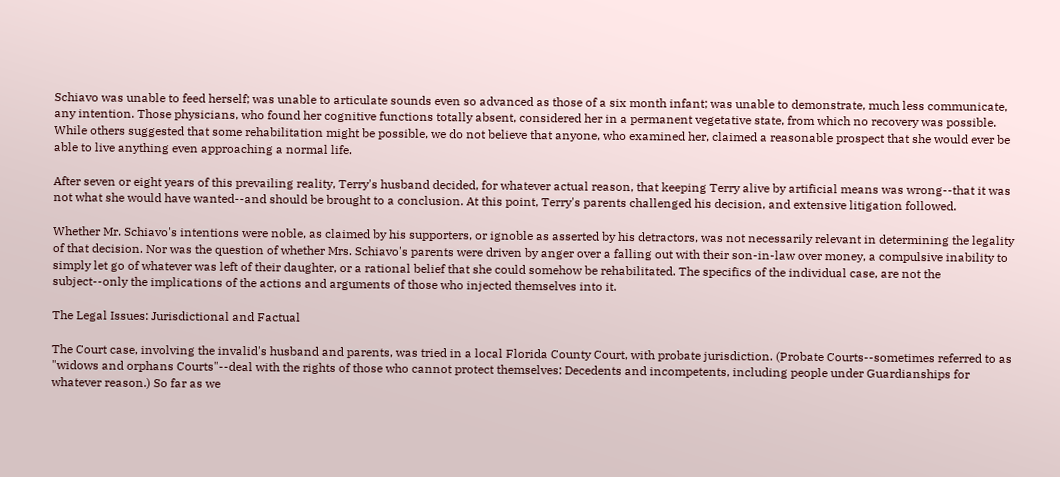Schiavo was unable to feed herself; was unable to articulate sounds even so advanced as those of a six month infant; was unable to demonstrate, much less communicate, any intention. Those physicians, who found her cognitive functions totally absent, considered her in a permanent vegetative state, from which no recovery was possible. While others suggested that some rehabilitation might be possible, we do not believe that anyone, who examined her, claimed a reasonable prospect that she would ever be able to live anything even approaching a normal life.

After seven or eight years of this prevailing reality, Terry's husband decided, for whatever actual reason, that keeping Terry alive by artificial means was wrong--that it was not what she would have wanted--and should be brought to a conclusion. At this point, Terry's parents challenged his decision, and extensive litigation followed.

Whether Mr. Schiavo's intentions were noble, as claimed by his supporters, or ignoble as asserted by his detractors, was not necessarily relevant in determining the legality of that decision. Nor was the question of whether Mrs. Schiavo's parents were driven by anger over a falling out with their son-in-law over money, a compulsive inability to simply let go of whatever was left of their daughter, or a rational belief that she could somehow be rehabilitated. The specifics of the individual case, are not the subject--only the implications of the actions and arguments of those who injected themselves into it.

The Legal Issues: Jurisdictional and Factual

The Court case, involving the invalid's husband and parents, was tried in a local Florida County Court, with probate jurisdiction. (Probate Courts--sometimes referred to as "widows and orphans Courts"--deal with the rights of those who cannot protect themselves: Decedents and incompetents, including people under Guardianships for whatever reason.) So far as we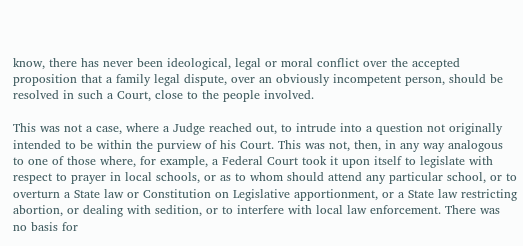know, there has never been ideological, legal or moral conflict over the accepted proposition that a family legal dispute, over an obviously incompetent person, should be resolved in such a Court, close to the people involved.

This was not a case, where a Judge reached out, to intrude into a question not originally intended to be within the purview of his Court. This was not, then, in any way analogous to one of those where, for example, a Federal Court took it upon itself to legislate with respect to prayer in local schools, or as to whom should attend any particular school, or to overturn a State law or Constitution on Legislative apportionment, or a State law restricting abortion, or dealing with sedition, or to interfere with local law enforcement. There was no basis for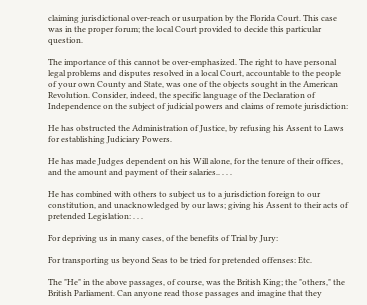claiming jurisdictional over-reach or usurpation by the Florida Court. This case was in the proper forum; the local Court provided to decide this particular question.

The importance of this cannot be over-emphasized. The right to have personal legal problems and disputes resolved in a local Court, accountable to the people of your own County and State, was one of the objects sought in the American Revolution. Consider, indeed, the specific language of the Declaration of Independence on the subject of judicial powers and claims of remote jurisdiction:

He has obstructed the Administration of Justice, by refusing his Assent to Laws for establishing Judiciary Powers.

He has made Judges dependent on his Will alone, for the tenure of their offices, and the amount and payment of their salaries.. . . .

He has combined with others to subject us to a jurisdiction foreign to our constitution, and unacknowledged by our laws; giving his Assent to their acts of pretended Legislation: . . .

For depriving us in many cases, of the benefits of Trial by Jury:

For transporting us beyond Seas to be tried for pretended offenses: Etc.

The "He" in the above passages, of course, was the British King; the "others," the British Parliament. Can anyone read those passages and imagine that they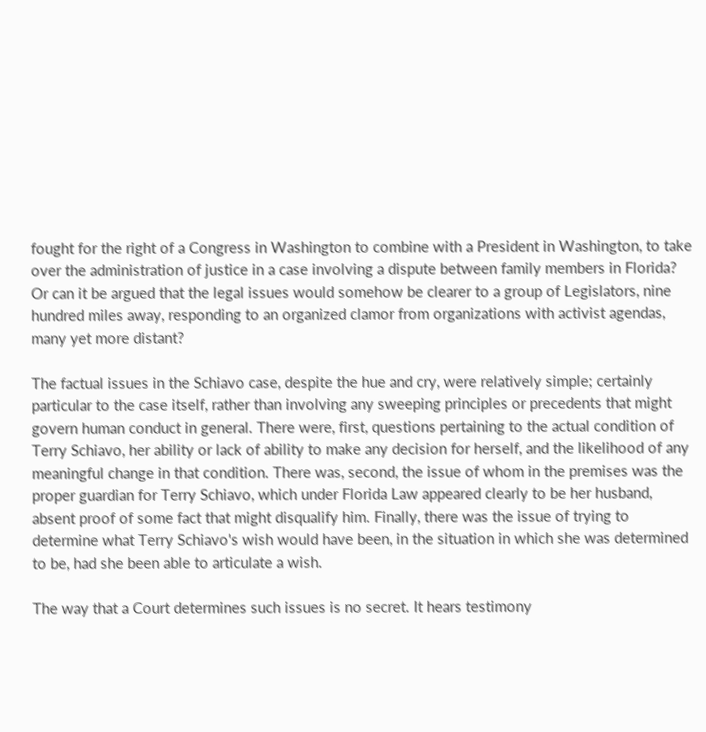fought for the right of a Congress in Washington to combine with a President in Washington, to take over the administration of justice in a case involving a dispute between family members in Florida? Or can it be argued that the legal issues would somehow be clearer to a group of Legislators, nine hundred miles away, responding to an organized clamor from organizations with activist agendas, many yet more distant?

The factual issues in the Schiavo case, despite the hue and cry, were relatively simple; certainly particular to the case itself, rather than involving any sweeping principles or precedents that might govern human conduct in general. There were, first, questions pertaining to the actual condition of Terry Schiavo, her ability or lack of ability to make any decision for herself, and the likelihood of any meaningful change in that condition. There was, second, the issue of whom in the premises was the proper guardian for Terry Schiavo, which under Florida Law appeared clearly to be her husband, absent proof of some fact that might disqualify him. Finally, there was the issue of trying to determine what Terry Schiavo's wish would have been, in the situation in which she was determined to be, had she been able to articulate a wish.

The way that a Court determines such issues is no secret. It hears testimony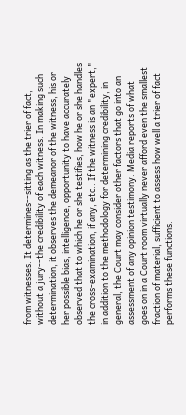from witnesses. It determines--sitting as the trier of fact, without a jury--the credibility of each witness. In making such determination, it observes the demeanor of the witness, his or her possible bias, intelligence, opportunity to have accurately observed that to which he or she testifies, how he or she handles the cross-examination, if any, etc.. If the witness is an "expert," in addition to the methodology for determining credibility, in general, the Court may consider other factors that go into an assessment of any opinion testimony. Media reports of what goes on in a Court room virtually never afford even the smallest fraction of material, sufficient to assess how well a trier of fact performs these functions.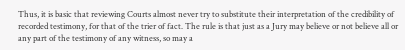Thus, it is basic that reviewing Courts almost never try to substitute their interpretation of the credibility of recorded testimony, for that of the trier of fact. The rule is that just as a Jury may believe or not believe all or any part of the testimony of any witness, so may a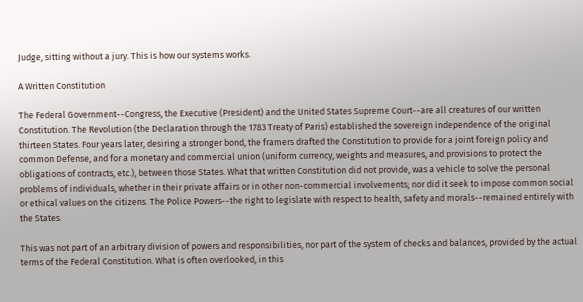Judge, sitting without a jury. This is how our systems works.

A Written Constitution

The Federal Government--Congress, the Executive (President) and the United States Supreme Court--are all creatures of our written Constitution. The Revolution (the Declaration through the 1783 Treaty of Paris) established the sovereign independence of the original thirteen States. Four years later, desiring a stronger bond, the framers drafted the Constitution to provide for a joint foreign policy and common Defense, and for a monetary and commercial union (uniform currency, weights and measures, and provisions to protect the obligations of contracts, etc.), between those States. What that written Constitution did not provide, was a vehicle to solve the personal problems of individuals, whether in their private affairs or in other non-commercial involvements; nor did it seek to impose common social or ethical values on the citizens. The Police Powers--the right to legislate with respect to health, safety and morals--remained entirely with the States.

This was not part of an arbitrary division of powers and responsibilities, nor part of the system of checks and balances, provided by the actual terms of the Federal Constitution. What is often overlooked, in this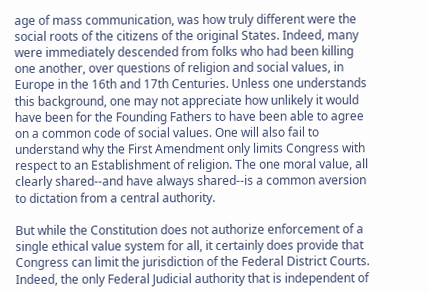age of mass communication, was how truly different were the social roots of the citizens of the original States. Indeed, many were immediately descended from folks who had been killing one another, over questions of religion and social values, in Europe in the 16th and 17th Centuries. Unless one understands this background, one may not appreciate how unlikely it would have been for the Founding Fathers to have been able to agree on a common code of social values. One will also fail to understand why the First Amendment only limits Congress with respect to an Establishment of religion. The one moral value, all clearly shared--and have always shared--is a common aversion to dictation from a central authority.

But while the Constitution does not authorize enforcement of a single ethical value system for all, it certainly does provide that Congress can limit the jurisdiction of the Federal District Courts. Indeed, the only Federal Judicial authority that is independent of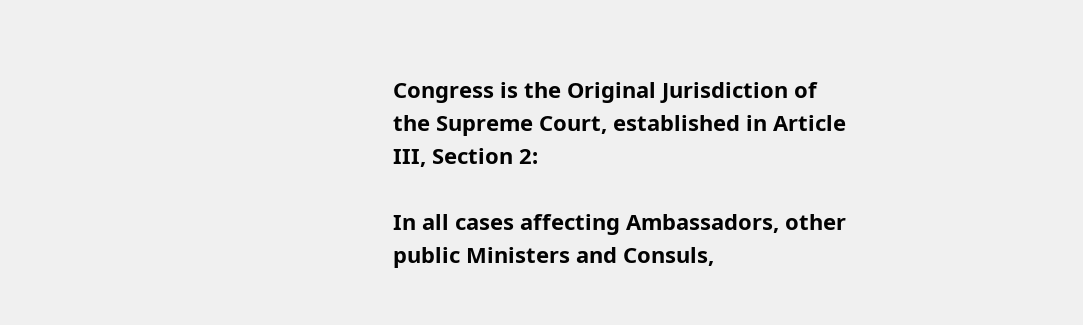Congress is the Original Jurisdiction of the Supreme Court, established in Article III, Section 2:

In all cases affecting Ambassadors, other public Ministers and Consuls,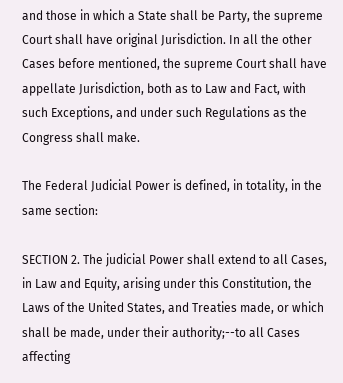and those in which a State shall be Party, the supreme Court shall have original Jurisdiction. In all the other Cases before mentioned, the supreme Court shall have appellate Jurisdiction, both as to Law and Fact, with such Exceptions, and under such Regulations as the Congress shall make.

The Federal Judicial Power is defined, in totality, in the same section:

SECTION 2. The judicial Power shall extend to all Cases, in Law and Equity, arising under this Constitution, the Laws of the United States, and Treaties made, or which shall be made, under their authority;--to all Cases affecting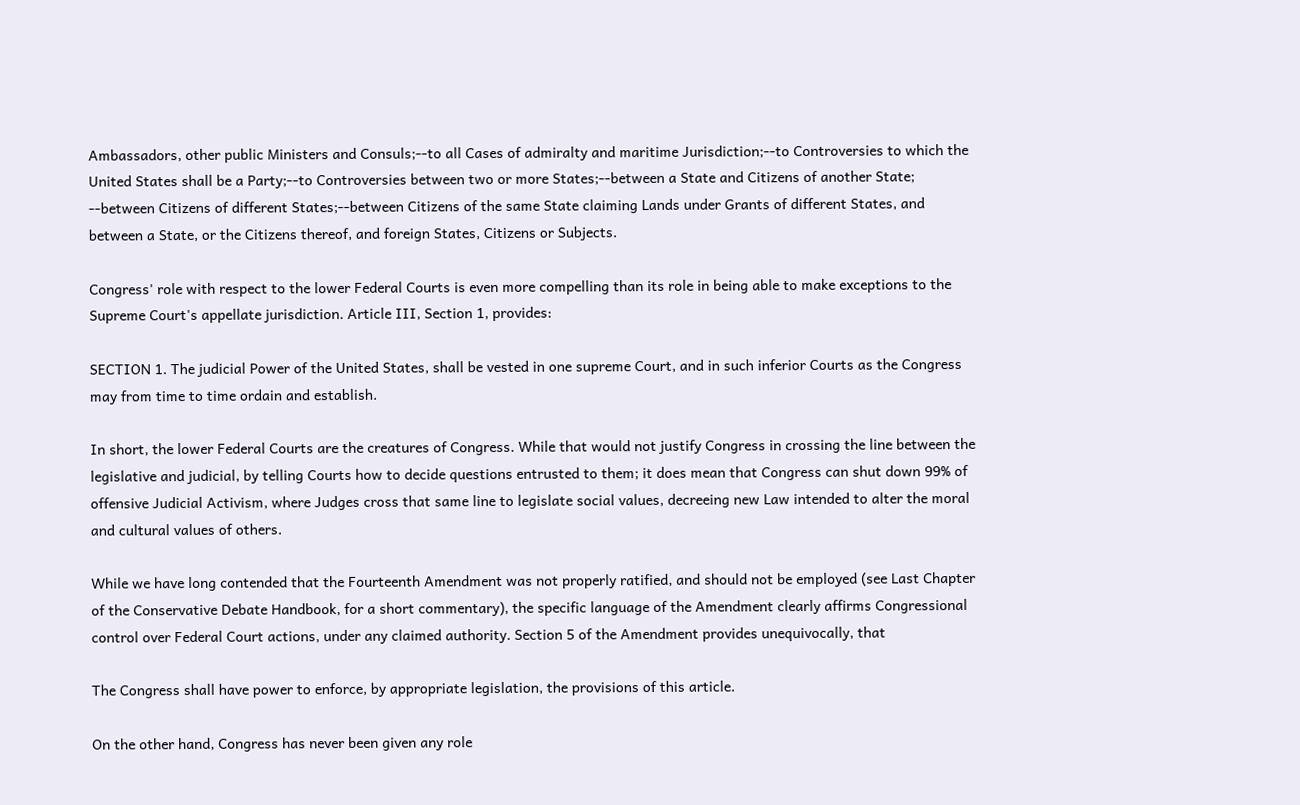Ambassadors, other public Ministers and Consuls;--to all Cases of admiralty and maritime Jurisdiction;--to Controversies to which the United States shall be a Party;--to Controversies between two or more States;--between a State and Citizens of another State; --between Citizens of different States;--between Citizens of the same State claiming Lands under Grants of different States, and between a State, or the Citizens thereof, and foreign States, Citizens or Subjects.

Congress' role with respect to the lower Federal Courts is even more compelling than its role in being able to make exceptions to the Supreme Court's appellate jurisdiction. Article III, Section 1, provides:

SECTION 1. The judicial Power of the United States, shall be vested in one supreme Court, and in such inferior Courts as the Congress may from time to time ordain and establish.

In short, the lower Federal Courts are the creatures of Congress. While that would not justify Congress in crossing the line between the legislative and judicial, by telling Courts how to decide questions entrusted to them; it does mean that Congress can shut down 99% of offensive Judicial Activism, where Judges cross that same line to legislate social values, decreeing new Law intended to alter the moral and cultural values of others.

While we have long contended that the Fourteenth Amendment was not properly ratified, and should not be employed (see Last Chapter of the Conservative Debate Handbook, for a short commentary), the specific language of the Amendment clearly affirms Congressional control over Federal Court actions, under any claimed authority. Section 5 of the Amendment provides unequivocally, that

The Congress shall have power to enforce, by appropriate legislation, the provisions of this article.

On the other hand, Congress has never been given any role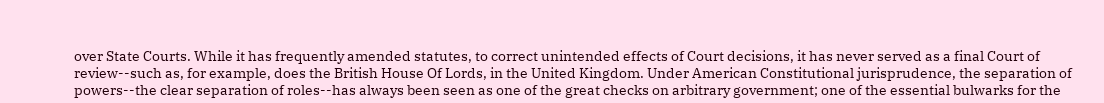over State Courts. While it has frequently amended statutes, to correct unintended effects of Court decisions, it has never served as a final Court of review--such as, for example, does the British House Of Lords, in the United Kingdom. Under American Constitutional jurisprudence, the separation of powers--the clear separation of roles--has always been seen as one of the great checks on arbitrary government; one of the essential bulwarks for the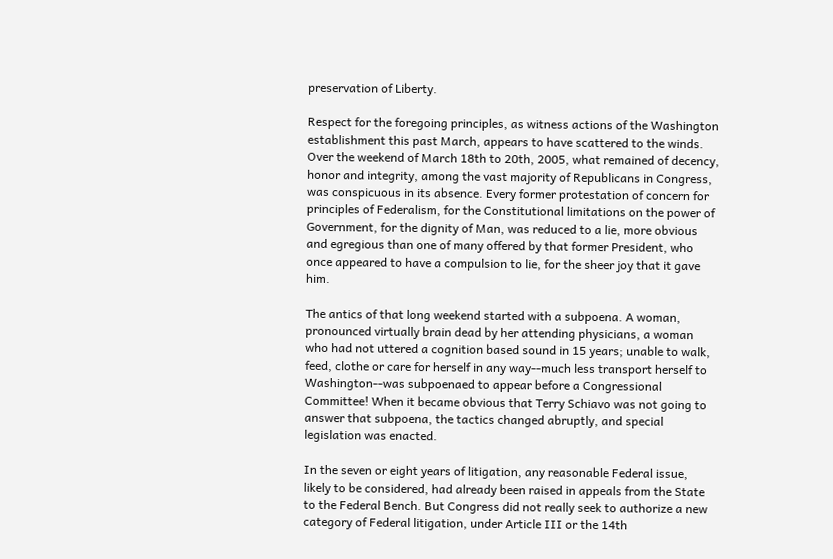preservation of Liberty.

Respect for the foregoing principles, as witness actions of the Washington establishment this past March, appears to have scattered to the winds. Over the weekend of March 18th to 20th, 2005, what remained of decency, honor and integrity, among the vast majority of Republicans in Congress, was conspicuous in its absence. Every former protestation of concern for principles of Federalism, for the Constitutional limitations on the power of Government, for the dignity of Man, was reduced to a lie, more obvious and egregious than one of many offered by that former President, who once appeared to have a compulsion to lie, for the sheer joy that it gave him.

The antics of that long weekend started with a subpoena. A woman, pronounced virtually brain dead by her attending physicians, a woman who had not uttered a cognition based sound in 15 years; unable to walk, feed, clothe or care for herself in any way--much less transport herself to Washington--was subpoenaed to appear before a Congressional Committee! When it became obvious that Terry Schiavo was not going to answer that subpoena, the tactics changed abruptly, and special legislation was enacted.

In the seven or eight years of litigation, any reasonable Federal issue, likely to be considered, had already been raised in appeals from the State to the Federal Bench. But Congress did not really seek to authorize a new category of Federal litigation, under Article III or the 14th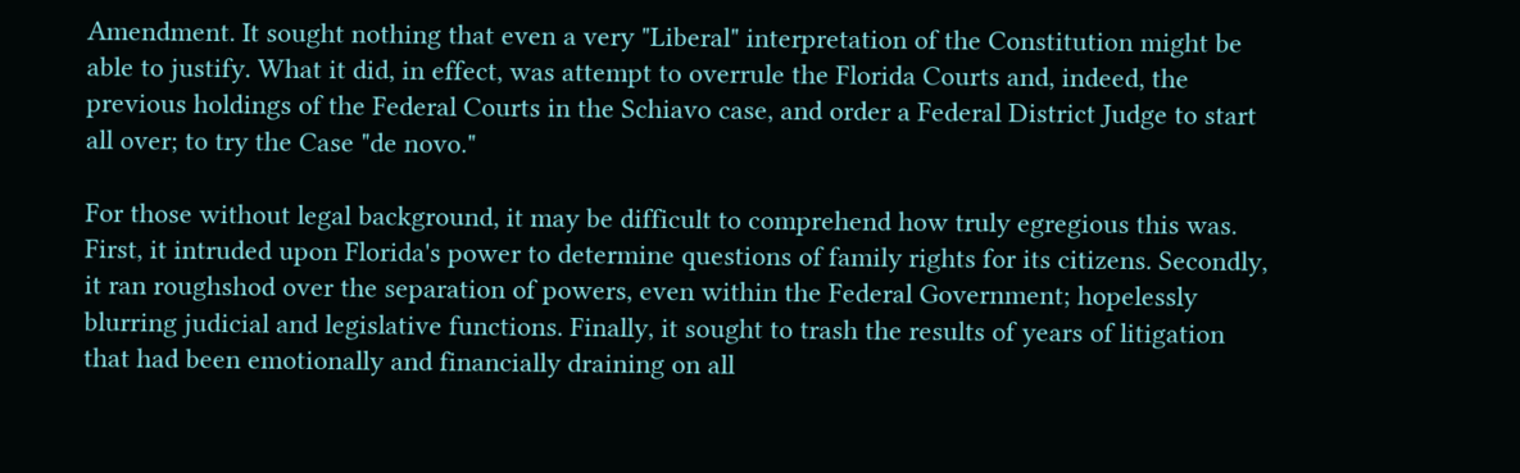Amendment. It sought nothing that even a very "Liberal" interpretation of the Constitution might be able to justify. What it did, in effect, was attempt to overrule the Florida Courts and, indeed, the previous holdings of the Federal Courts in the Schiavo case, and order a Federal District Judge to start all over; to try the Case "de novo."

For those without legal background, it may be difficult to comprehend how truly egregious this was. First, it intruded upon Florida's power to determine questions of family rights for its citizens. Secondly, it ran roughshod over the separation of powers, even within the Federal Government; hopelessly blurring judicial and legislative functions. Finally, it sought to trash the results of years of litigation that had been emotionally and financially draining on all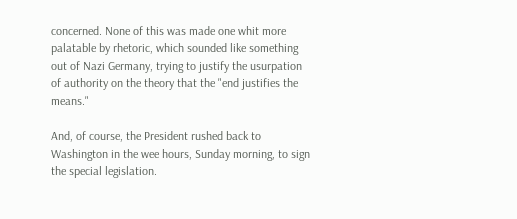concerned. None of this was made one whit more palatable by rhetoric, which sounded like something out of Nazi Germany, trying to justify the usurpation of authority on the theory that the "end justifies the means."

And, of course, the President rushed back to Washington in the wee hours, Sunday morning, to sign the special legislation.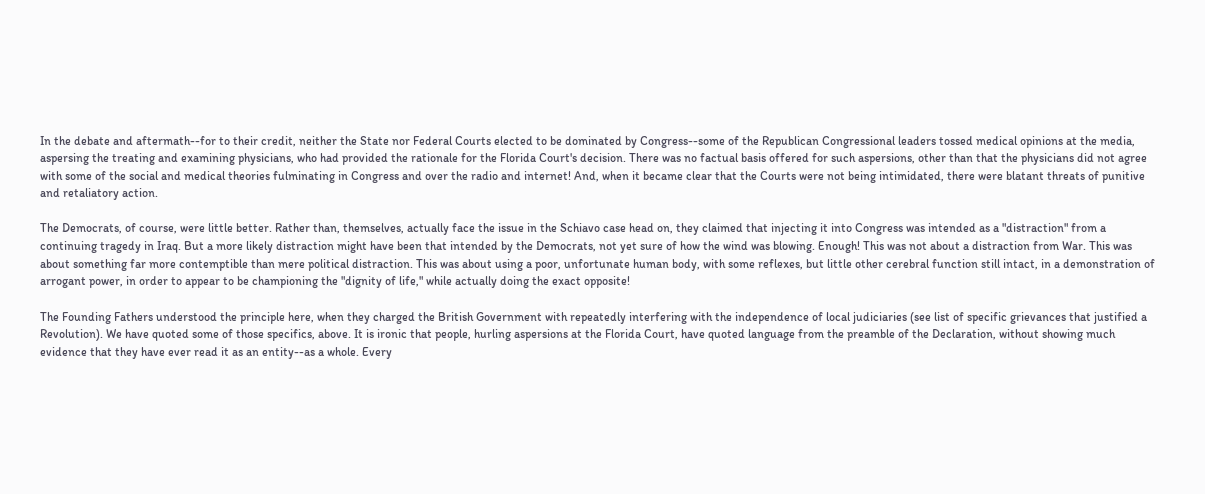In the debate and aftermath--for to their credit, neither the State nor Federal Courts elected to be dominated by Congress--some of the Republican Congressional leaders tossed medical opinions at the media, aspersing the treating and examining physicians, who had provided the rationale for the Florida Court's decision. There was no factual basis offered for such aspersions, other than that the physicians did not agree with some of the social and medical theories fulminating in Congress and over the radio and internet! And, when it became clear that the Courts were not being intimidated, there were blatant threats of punitive and retaliatory action.

The Democrats, of course, were little better. Rather than, themselves, actually face the issue in the Schiavo case head on, they claimed that injecting it into Congress was intended as a "distraction" from a continuing tragedy in Iraq. But a more likely distraction might have been that intended by the Democrats, not yet sure of how the wind was blowing. Enough! This was not about a distraction from War. This was about something far more contemptible than mere political distraction. This was about using a poor, unfortunate human body, with some reflexes, but little other cerebral function still intact, in a demonstration of arrogant power, in order to appear to be championing the "dignity of life," while actually doing the exact opposite!

The Founding Fathers understood the principle here, when they charged the British Government with repeatedly interfering with the independence of local judiciaries (see list of specific grievances that justified a Revolution). We have quoted some of those specifics, above. It is ironic that people, hurling aspersions at the Florida Court, have quoted language from the preamble of the Declaration, without showing much evidence that they have ever read it as an entity--as a whole. Every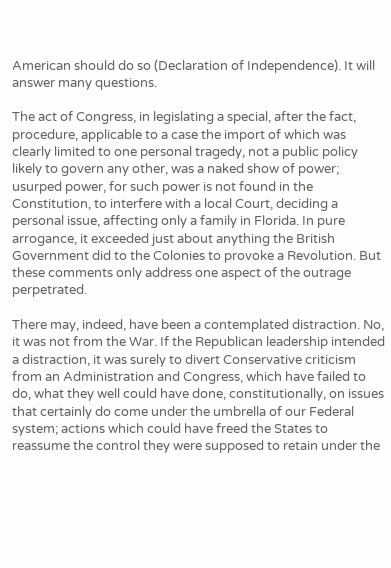American should do so (Declaration of Independence). It will answer many questions.

The act of Congress, in legislating a special, after the fact, procedure, applicable to a case the import of which was clearly limited to one personal tragedy, not a public policy likely to govern any other, was a naked show of power; usurped power, for such power is not found in the Constitution, to interfere with a local Court, deciding a personal issue, affecting only a family in Florida. In pure arrogance, it exceeded just about anything the British Government did to the Colonies to provoke a Revolution. But these comments only address one aspect of the outrage perpetrated.

There may, indeed, have been a contemplated distraction. No, it was not from the War. If the Republican leadership intended a distraction, it was surely to divert Conservative criticism from an Administration and Congress, which have failed to do, what they well could have done, constitutionally, on issues that certainly do come under the umbrella of our Federal system; actions which could have freed the States to reassume the control they were supposed to retain under the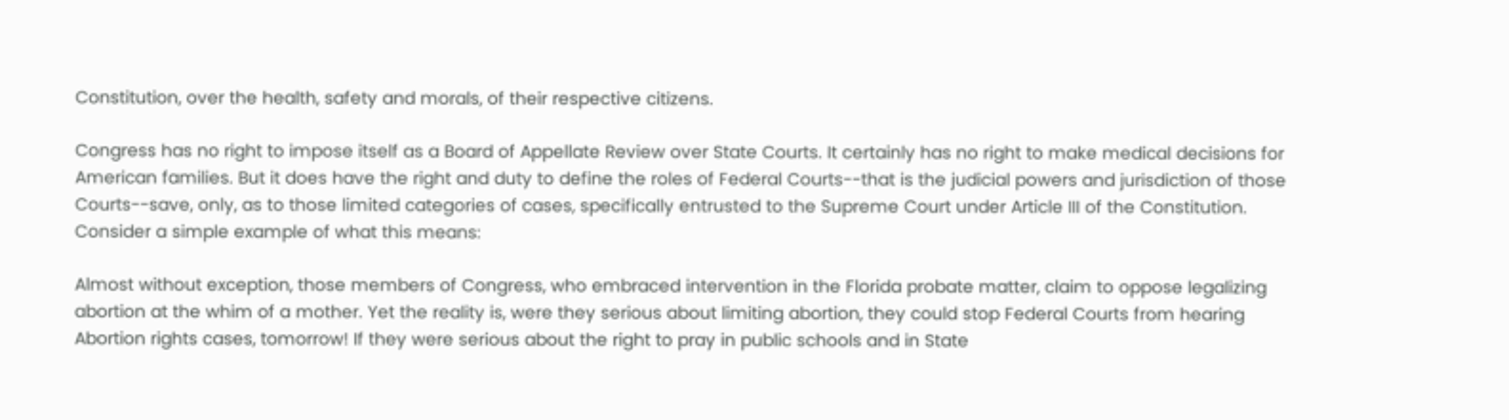Constitution, over the health, safety and morals, of their respective citizens.

Congress has no right to impose itself as a Board of Appellate Review over State Courts. It certainly has no right to make medical decisions for American families. But it does have the right and duty to define the roles of Federal Courts--that is the judicial powers and jurisdiction of those Courts--save, only, as to those limited categories of cases, specifically entrusted to the Supreme Court under Article III of the Constitution. Consider a simple example of what this means:

Almost without exception, those members of Congress, who embraced intervention in the Florida probate matter, claim to oppose legalizing abortion at the whim of a mother. Yet the reality is, were they serious about limiting abortion, they could stop Federal Courts from hearing Abortion rights cases, tomorrow! If they were serious about the right to pray in public schools and in State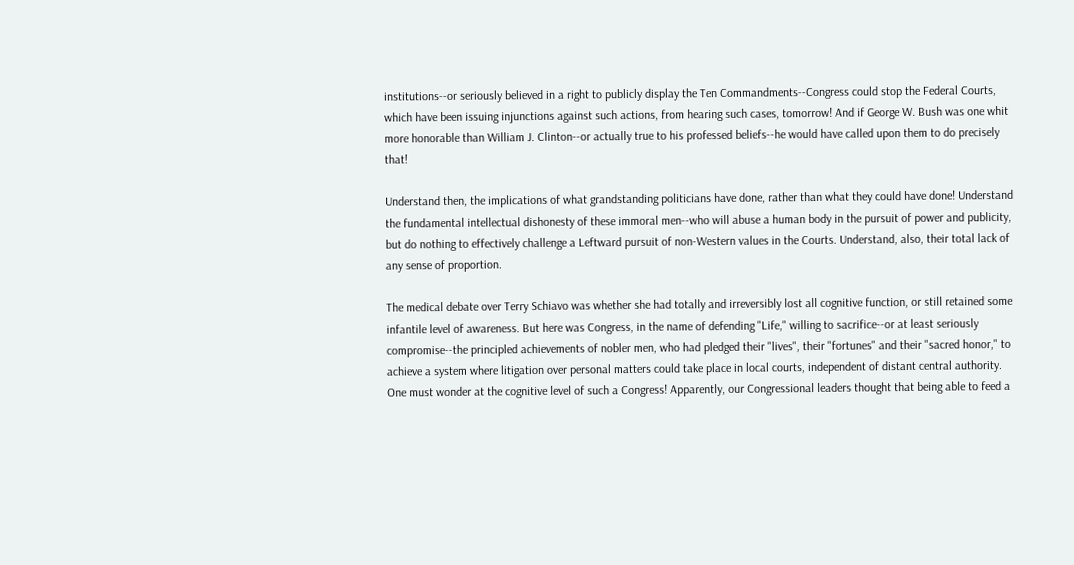institutions--or seriously believed in a right to publicly display the Ten Commandments--Congress could stop the Federal Courts, which have been issuing injunctions against such actions, from hearing such cases, tomorrow! And if George W. Bush was one whit more honorable than William J. Clinton--or actually true to his professed beliefs--he would have called upon them to do precisely that!

Understand then, the implications of what grandstanding politicians have done, rather than what they could have done! Understand the fundamental intellectual dishonesty of these immoral men--who will abuse a human body in the pursuit of power and publicity, but do nothing to effectively challenge a Leftward pursuit of non-Western values in the Courts. Understand, also, their total lack of any sense of proportion.

The medical debate over Terry Schiavo was whether she had totally and irreversibly lost all cognitive function, or still retained some infantile level of awareness. But here was Congress, in the name of defending "Life," willing to sacrifice--or at least seriously compromise--the principled achievements of nobler men, who had pledged their "lives", their "fortunes" and their "sacred honor," to achieve a system where litigation over personal matters could take place in local courts, independent of distant central authority. One must wonder at the cognitive level of such a Congress! Apparently, our Congressional leaders thought that being able to feed a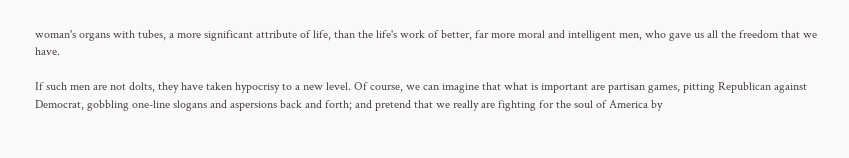woman's organs with tubes, a more significant attribute of life, than the life's work of better, far more moral and intelligent men, who gave us all the freedom that we have.

If such men are not dolts, they have taken hypocrisy to a new level. Of course, we can imagine that what is important are partisan games, pitting Republican against Democrat, gobbling one-line slogans and aspersions back and forth; and pretend that we really are fighting for the soul of America by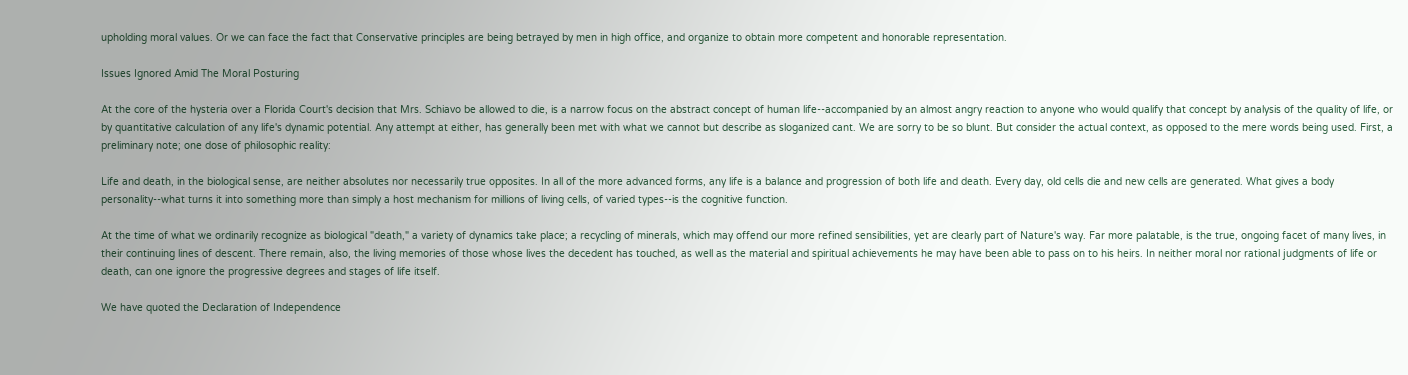upholding moral values. Or we can face the fact that Conservative principles are being betrayed by men in high office, and organize to obtain more competent and honorable representation.

Issues Ignored Amid The Moral Posturing

At the core of the hysteria over a Florida Court's decision that Mrs. Schiavo be allowed to die, is a narrow focus on the abstract concept of human life--accompanied by an almost angry reaction to anyone who would qualify that concept by analysis of the quality of life, or by quantitative calculation of any life's dynamic potential. Any attempt at either, has generally been met with what we cannot but describe as sloganized cant. We are sorry to be so blunt. But consider the actual context, as opposed to the mere words being used. First, a preliminary note; one dose of philosophic reality:

Life and death, in the biological sense, are neither absolutes nor necessarily true opposites. In all of the more advanced forms, any life is a balance and progression of both life and death. Every day, old cells die and new cells are generated. What gives a body personality--what turns it into something more than simply a host mechanism for millions of living cells, of varied types--is the cognitive function.

At the time of what we ordinarily recognize as biological "death," a variety of dynamics take place; a recycling of minerals, which may offend our more refined sensibilities, yet are clearly part of Nature's way. Far more palatable, is the true, ongoing facet of many lives, in their continuing lines of descent. There remain, also, the living memories of those whose lives the decedent has touched, as well as the material and spiritual achievements he may have been able to pass on to his heirs. In neither moral nor rational judgments of life or death, can one ignore the progressive degrees and stages of life itself.

We have quoted the Declaration of Independence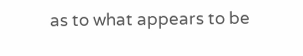as to what appears to be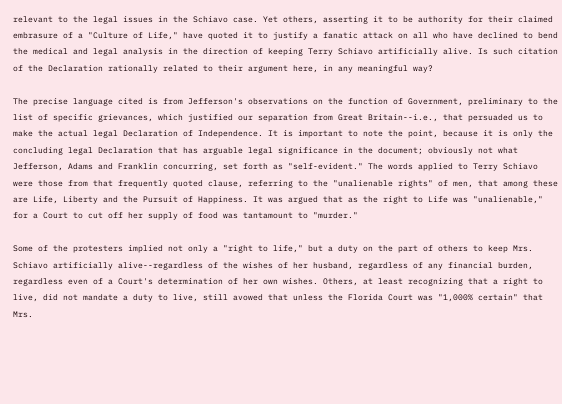relevant to the legal issues in the Schiavo case. Yet others, asserting it to be authority for their claimed embrasure of a "Culture of Life," have quoted it to justify a fanatic attack on all who have declined to bend the medical and legal analysis in the direction of keeping Terry Schiavo artificially alive. Is such citation of the Declaration rationally related to their argument here, in any meaningful way?

The precise language cited is from Jefferson's observations on the function of Government, preliminary to the list of specific grievances, which justified our separation from Great Britain--i.e., that persuaded us to make the actual legal Declaration of Independence. It is important to note the point, because it is only the concluding legal Declaration that has arguable legal significance in the document; obviously not what Jefferson, Adams and Franklin concurring, set forth as "self-evident." The words applied to Terry Schiavo were those from that frequently quoted clause, referring to the "unalienable rights" of men, that among these are Life, Liberty and the Pursuit of Happiness. It was argued that as the right to Life was "unalienable," for a Court to cut off her supply of food was tantamount to "murder."

Some of the protesters implied not only a "right to life," but a duty on the part of others to keep Mrs. Schiavo artificially alive--regardless of the wishes of her husband, regardless of any financial burden, regardless even of a Court's determination of her own wishes. Others, at least recognizing that a right to live, did not mandate a duty to live, still avowed that unless the Florida Court was "1,000% certain" that Mrs.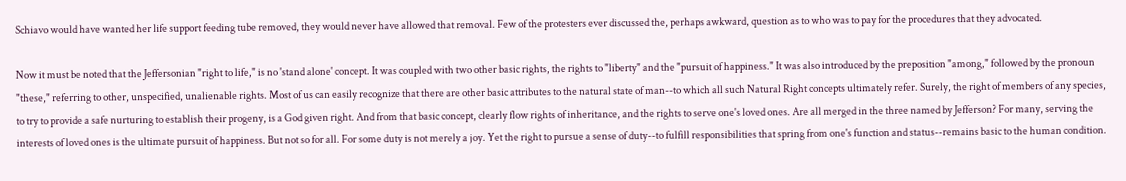Schiavo would have wanted her life support feeding tube removed, they would never have allowed that removal. Few of the protesters ever discussed the, perhaps awkward, question as to who was to pay for the procedures that they advocated.

Now it must be noted that the Jeffersonian "right to life," is no 'stand alone' concept. It was coupled with two other basic rights, the rights to "liberty" and the "pursuit of happiness." It was also introduced by the preposition "among," followed by the pronoun "these," referring to other, unspecified, unalienable rights. Most of us can easily recognize that there are other basic attributes to the natural state of man--to which all such Natural Right concepts ultimately refer. Surely, the right of members of any species, to try to provide a safe nurturing to establish their progeny, is a God given right. And from that basic concept, clearly flow rights of inheritance, and the rights to serve one's loved ones. Are all merged in the three named by Jefferson? For many, serving the interests of loved ones is the ultimate pursuit of happiness. But not so for all. For some duty is not merely a joy. Yet the right to pursue a sense of duty--to fulfill responsibilities that spring from one's function and status--remains basic to the human condition.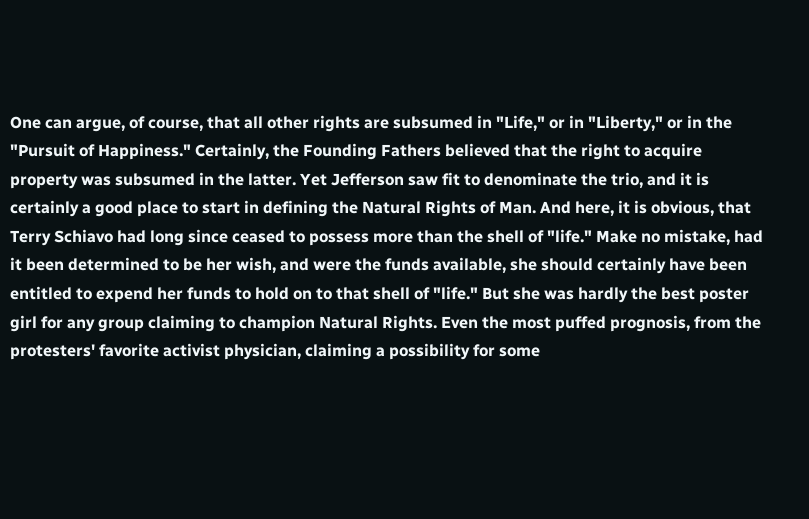One can argue, of course, that all other rights are subsumed in "Life," or in "Liberty," or in the "Pursuit of Happiness." Certainly, the Founding Fathers believed that the right to acquire property was subsumed in the latter. Yet Jefferson saw fit to denominate the trio, and it is certainly a good place to start in defining the Natural Rights of Man. And here, it is obvious, that Terry Schiavo had long since ceased to possess more than the shell of "life." Make no mistake, had it been determined to be her wish, and were the funds available, she should certainly have been entitled to expend her funds to hold on to that shell of "life." But she was hardly the best poster girl for any group claiming to champion Natural Rights. Even the most puffed prognosis, from the protesters' favorite activist physician, claiming a possibility for some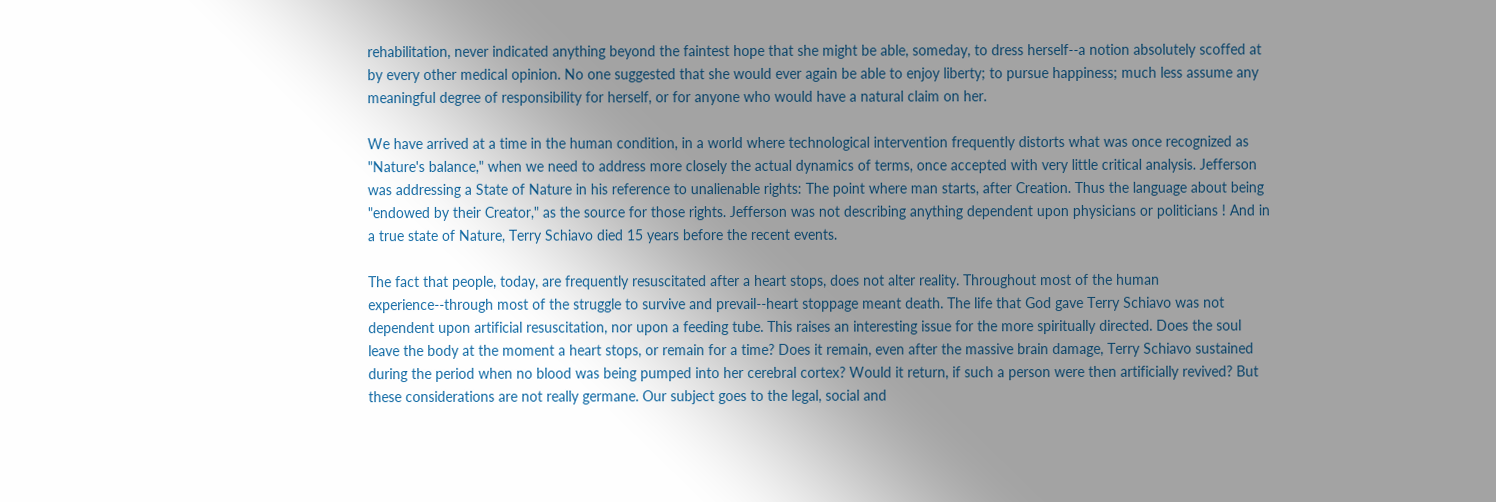rehabilitation, never indicated anything beyond the faintest hope that she might be able, someday, to dress herself--a notion absolutely scoffed at by every other medical opinion. No one suggested that she would ever again be able to enjoy liberty; to pursue happiness; much less assume any meaningful degree of responsibility for herself, or for anyone who would have a natural claim on her.

We have arrived at a time in the human condition, in a world where technological intervention frequently distorts what was once recognized as "Nature's balance," when we need to address more closely the actual dynamics of terms, once accepted with very little critical analysis. Jefferson was addressing a State of Nature in his reference to unalienable rights: The point where man starts, after Creation. Thus the language about being "endowed by their Creator," as the source for those rights. Jefferson was not describing anything dependent upon physicians or politicians ! And in a true state of Nature, Terry Schiavo died 15 years before the recent events.

The fact that people, today, are frequently resuscitated after a heart stops, does not alter reality. Throughout most of the human experience--through most of the struggle to survive and prevail--heart stoppage meant death. The life that God gave Terry Schiavo was not dependent upon artificial resuscitation, nor upon a feeding tube. This raises an interesting issue for the more spiritually directed. Does the soul leave the body at the moment a heart stops, or remain for a time? Does it remain, even after the massive brain damage, Terry Schiavo sustained during the period when no blood was being pumped into her cerebral cortex? Would it return, if such a person were then artificially revived? But these considerations are not really germane. Our subject goes to the legal, social and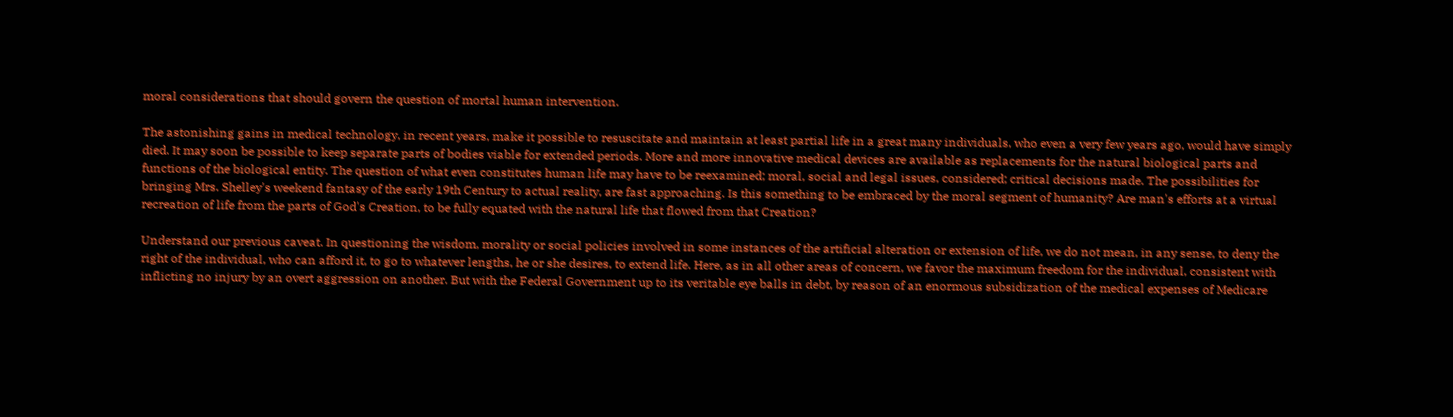moral considerations that should govern the question of mortal human intervention.

The astonishing gains in medical technology, in recent years, make it possible to resuscitate and maintain at least partial life in a great many individuals, who even a very few years ago, would have simply died. It may soon be possible to keep separate parts of bodies viable for extended periods. More and more innovative medical devices are available as replacements for the natural biological parts and functions of the biological entity. The question of what even constitutes human life may have to be reexamined; moral, social and legal issues, considered; critical decisions made. The possibilities for bringing Mrs. Shelley's weekend fantasy of the early 19th Century to actual reality, are fast approaching. Is this something to be embraced by the moral segment of humanity? Are man's efforts at a virtual recreation of life from the parts of God's Creation, to be fully equated with the natural life that flowed from that Creation?

Understand our previous caveat. In questioning the wisdom, morality or social policies involved in some instances of the artificial alteration or extension of life, we do not mean, in any sense, to deny the right of the individual, who can afford it, to go to whatever lengths, he or she desires, to extend life. Here, as in all other areas of concern, we favor the maximum freedom for the individual, consistent with inflicting no injury by an overt aggression on another. But with the Federal Government up to its veritable eye balls in debt, by reason of an enormous subsidization of the medical expenses of Medicare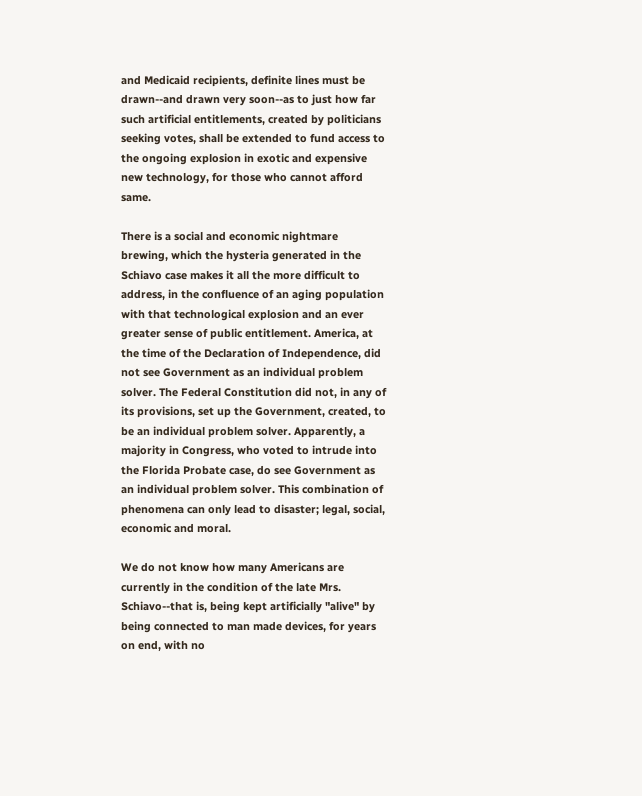and Medicaid recipients, definite lines must be drawn--and drawn very soon--as to just how far such artificial entitlements, created by politicians seeking votes, shall be extended to fund access to the ongoing explosion in exotic and expensive new technology, for those who cannot afford same.

There is a social and economic nightmare brewing, which the hysteria generated in the Schiavo case makes it all the more difficult to address, in the confluence of an aging population with that technological explosion and an ever greater sense of public entitlement. America, at the time of the Declaration of Independence, did not see Government as an individual problem solver. The Federal Constitution did not, in any of its provisions, set up the Government, created, to be an individual problem solver. Apparently, a majority in Congress, who voted to intrude into the Florida Probate case, do see Government as an individual problem solver. This combination of phenomena can only lead to disaster; legal, social, economic and moral.

We do not know how many Americans are currently in the condition of the late Mrs. Schiavo--that is, being kept artificially "alive" by being connected to man made devices, for years on end, with no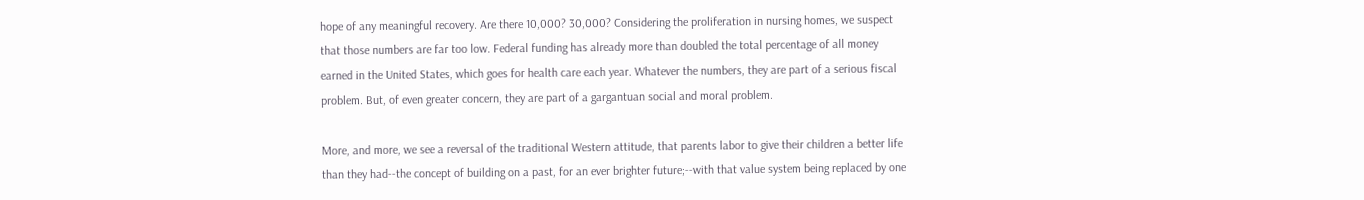hope of any meaningful recovery. Are there 10,000? 30,000? Considering the proliferation in nursing homes, we suspect that those numbers are far too low. Federal funding has already more than doubled the total percentage of all money earned in the United States, which goes for health care each year. Whatever the numbers, they are part of a serious fiscal problem. But, of even greater concern, they are part of a gargantuan social and moral problem.

More, and more, we see a reversal of the traditional Western attitude, that parents labor to give their children a better life than they had--the concept of building on a past, for an ever brighter future;--with that value system being replaced by one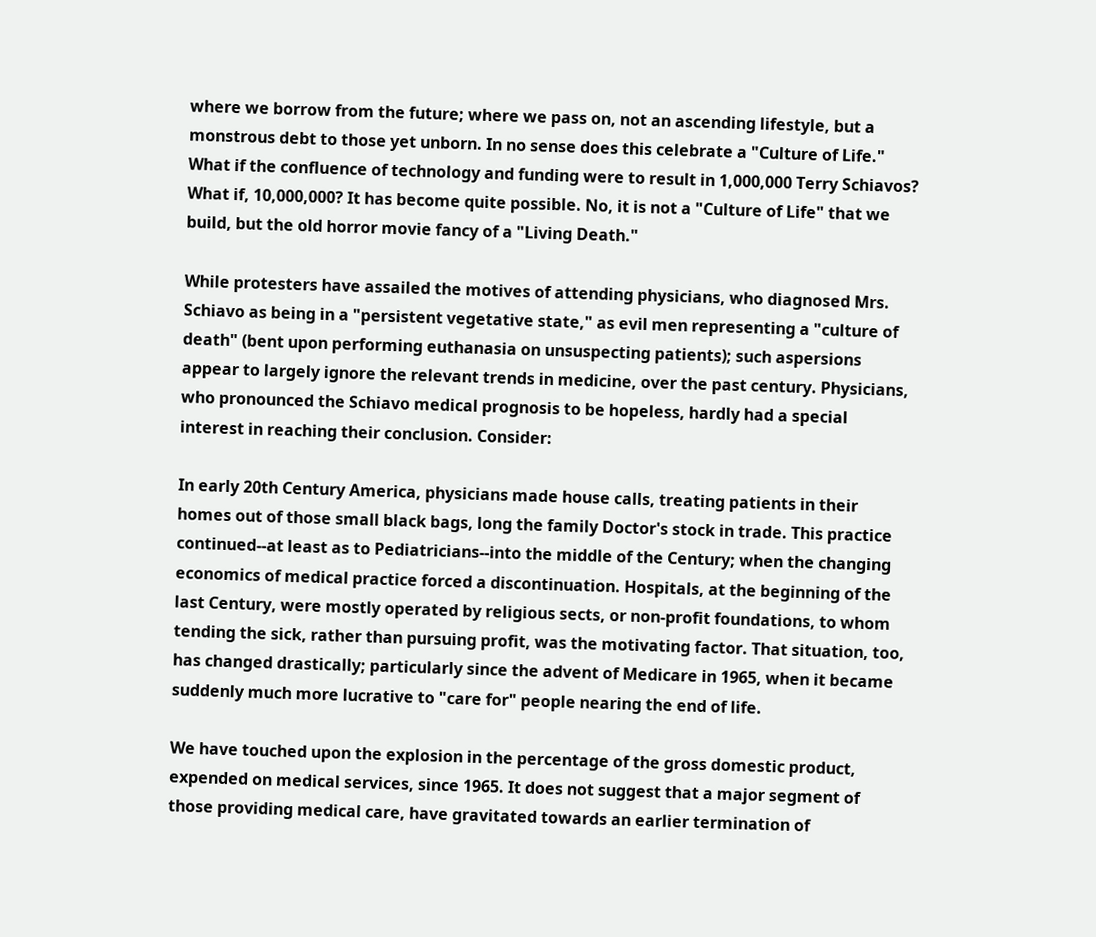where we borrow from the future; where we pass on, not an ascending lifestyle, but a monstrous debt to those yet unborn. In no sense does this celebrate a "Culture of Life." What if the confluence of technology and funding were to result in 1,000,000 Terry Schiavos? What if, 10,000,000? It has become quite possible. No, it is not a "Culture of Life" that we build, but the old horror movie fancy of a "Living Death."

While protesters have assailed the motives of attending physicians, who diagnosed Mrs. Schiavo as being in a "persistent vegetative state," as evil men representing a "culture of death" (bent upon performing euthanasia on unsuspecting patients); such aspersions appear to largely ignore the relevant trends in medicine, over the past century. Physicians, who pronounced the Schiavo medical prognosis to be hopeless, hardly had a special interest in reaching their conclusion. Consider:

In early 20th Century America, physicians made house calls, treating patients in their homes out of those small black bags, long the family Doctor's stock in trade. This practice continued--at least as to Pediatricians--into the middle of the Century; when the changing economics of medical practice forced a discontinuation. Hospitals, at the beginning of the last Century, were mostly operated by religious sects, or non-profit foundations, to whom tending the sick, rather than pursuing profit, was the motivating factor. That situation, too, has changed drastically; particularly since the advent of Medicare in 1965, when it became suddenly much more lucrative to "care for" people nearing the end of life.

We have touched upon the explosion in the percentage of the gross domestic product, expended on medical services, since 1965. It does not suggest that a major segment of those providing medical care, have gravitated towards an earlier termination of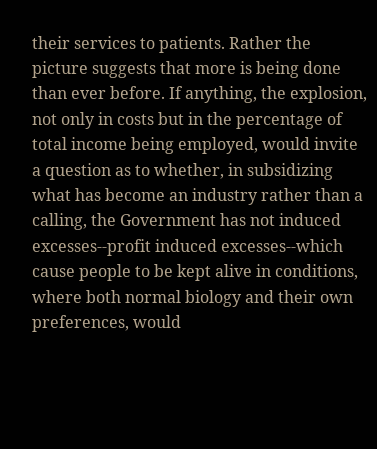their services to patients. Rather the picture suggests that more is being done than ever before. If anything, the explosion, not only in costs but in the percentage of total income being employed, would invite a question as to whether, in subsidizing what has become an industry rather than a calling, the Government has not induced excesses--profit induced excesses--which cause people to be kept alive in conditions, where both normal biology and their own preferences, would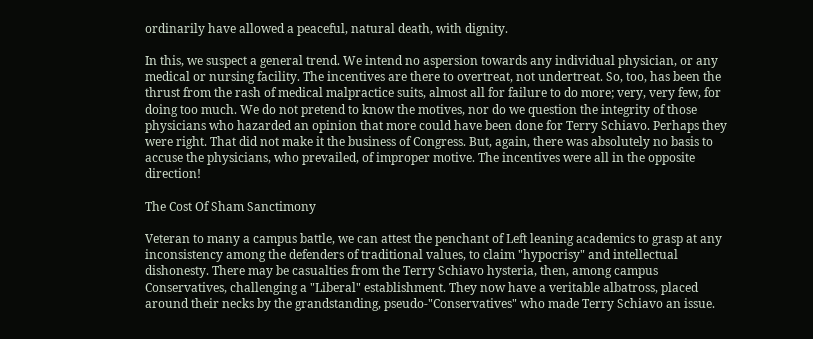ordinarily have allowed a peaceful, natural death, with dignity.

In this, we suspect a general trend. We intend no aspersion towards any individual physician, or any medical or nursing facility. The incentives are there to overtreat, not undertreat. So, too, has been the thrust from the rash of medical malpractice suits, almost all for failure to do more; very, very few, for doing too much. We do not pretend to know the motives, nor do we question the integrity of those physicians who hazarded an opinion that more could have been done for Terry Schiavo. Perhaps they were right. That did not make it the business of Congress. But, again, there was absolutely no basis to accuse the physicians, who prevailed, of improper motive. The incentives were all in the opposite direction!

The Cost Of Sham Sanctimony

Veteran to many a campus battle, we can attest the penchant of Left leaning academics to grasp at any inconsistency among the defenders of traditional values, to claim "hypocrisy" and intellectual dishonesty. There may be casualties from the Terry Schiavo hysteria, then, among campus Conservatives, challenging a "Liberal" establishment. They now have a veritable albatross, placed around their necks by the grandstanding, pseudo-"Conservatives" who made Terry Schiavo an issue.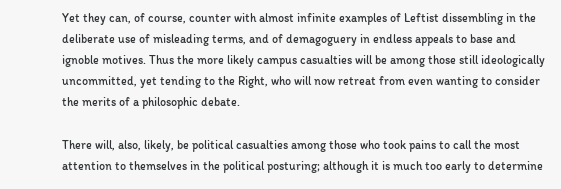Yet they can, of course, counter with almost infinite examples of Leftist dissembling in the deliberate use of misleading terms, and of demagoguery in endless appeals to base and ignoble motives. Thus the more likely campus casualties will be among those still ideologically uncommitted, yet tending to the Right, who will now retreat from even wanting to consider the merits of a philosophic debate.

There will, also, likely, be political casualties among those who took pains to call the most attention to themselves in the political posturing; although it is much too early to determine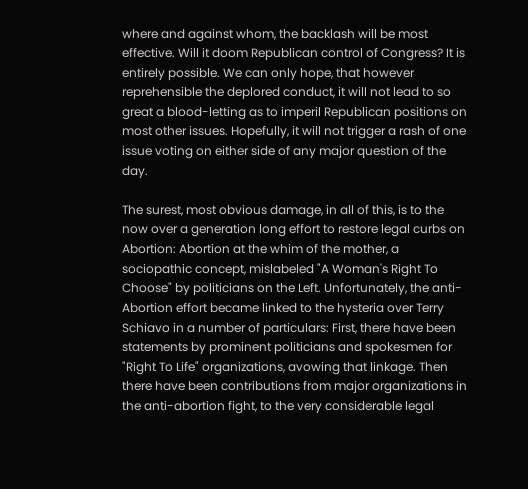where and against whom, the backlash will be most effective. Will it doom Republican control of Congress? It is entirely possible. We can only hope, that however reprehensible the deplored conduct, it will not lead to so great a blood-letting as to imperil Republican positions on most other issues. Hopefully, it will not trigger a rash of one issue voting on either side of any major question of the day.

The surest, most obvious damage, in all of this, is to the now over a generation long effort to restore legal curbs on Abortion: Abortion at the whim of the mother, a sociopathic concept, mislabeled "A Woman's Right To Choose" by politicians on the Left. Unfortunately, the anti-Abortion effort became linked to the hysteria over Terry Schiavo in a number of particulars: First, there have been statements by prominent politicians and spokesmen for "Right To Life" organizations, avowing that linkage. Then there have been contributions from major organizations in the anti-abortion fight, to the very considerable legal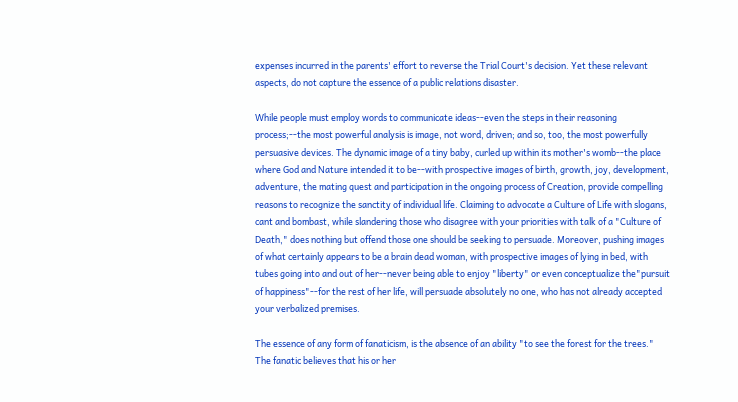expenses incurred in the parents' effort to reverse the Trial Court's decision. Yet these relevant aspects, do not capture the essence of a public relations disaster.

While people must employ words to communicate ideas--even the steps in their reasoning process;--the most powerful analysis is image, not word, driven; and so, too, the most powerfully persuasive devices. The dynamic image of a tiny baby, curled up within its mother's womb--the place where God and Nature intended it to be--with prospective images of birth, growth, joy, development, adventure, the mating quest and participation in the ongoing process of Creation, provide compelling reasons to recognize the sanctity of individual life. Claiming to advocate a Culture of Life with slogans, cant and bombast, while slandering those who disagree with your priorities with talk of a "Culture of Death," does nothing but offend those one should be seeking to persuade. Moreover, pushing images of what certainly appears to be a brain dead woman, with prospective images of lying in bed, with tubes going into and out of her--never being able to enjoy "liberty" or even conceptualize the"pursuit of happiness"--for the rest of her life, will persuade absolutely no one, who has not already accepted your verbalized premises.

The essence of any form of fanaticism, is the absence of an ability "to see the forest for the trees." The fanatic believes that his or her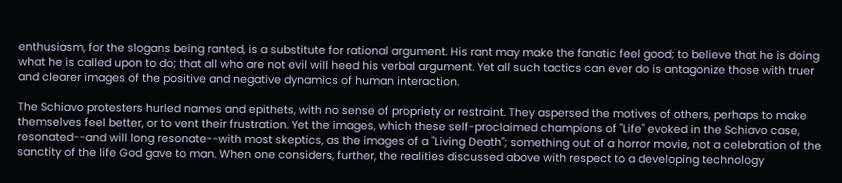enthusiasm, for the slogans being ranted, is a substitute for rational argument. His rant may make the fanatic feel good; to believe that he is doing what he is called upon to do; that all who are not evil will heed his verbal argument. Yet all such tactics can ever do is antagonize those with truer and clearer images of the positive and negative dynamics of human interaction.

The Schiavo protesters hurled names and epithets, with no sense of propriety or restraint. They aspersed the motives of others, perhaps to make themselves feel better, or to vent their frustration. Yet the images, which these self-proclaimed champions of "Life" evoked in the Schiavo case, resonated--and will long resonate--with most skeptics, as the images of a "Living Death"; something out of a horror movie, not a celebration of the sanctity of the life God gave to man. When one considers, further, the realities discussed above with respect to a developing technology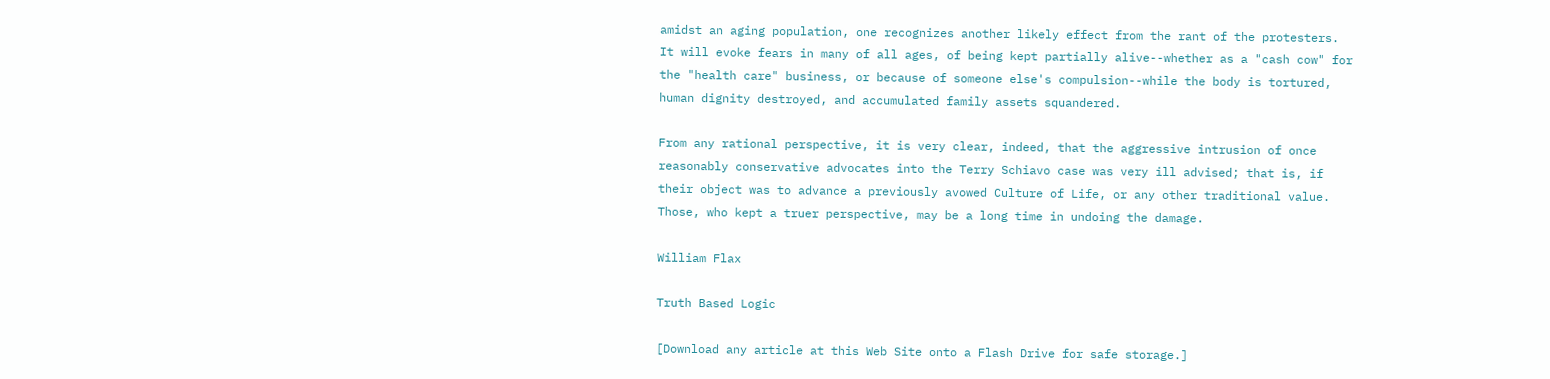amidst an aging population, one recognizes another likely effect from the rant of the protesters. It will evoke fears in many of all ages, of being kept partially alive--whether as a "cash cow" for the "health care" business, or because of someone else's compulsion--while the body is tortured, human dignity destroyed, and accumulated family assets squandered.

From any rational perspective, it is very clear, indeed, that the aggressive intrusion of once reasonably conservative advocates into the Terry Schiavo case was very ill advised; that is, if their object was to advance a previously avowed Culture of Life, or any other traditional value. Those, who kept a truer perspective, may be a long time in undoing the damage.

William Flax

Truth Based Logic

[Download any article at this Web Site onto a Flash Drive for safe storage.]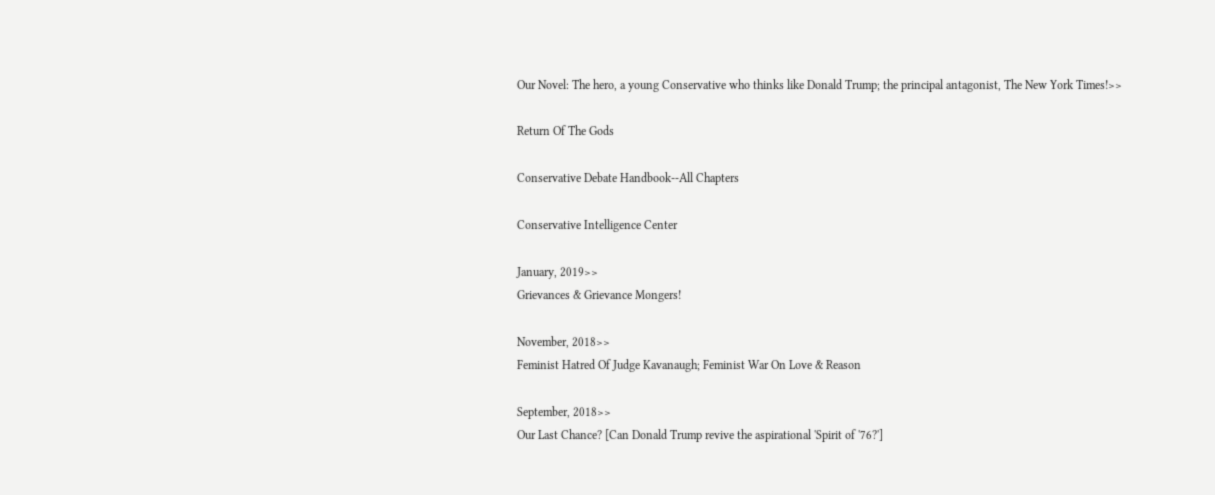Our Novel: The hero, a young Conservative who thinks like Donald Trump; the principal antagonist, The New York Times!>>

Return Of The Gods

Conservative Debate Handbook--All Chapters

Conservative Intelligence Center

January, 2019>>
Grievances & Grievance Mongers!

November, 2018>>
Feminist Hatred Of Judge Kavanaugh; Feminist War On Love & Reason

September, 2018>>
Our Last Chance? [Can Donald Trump revive the aspirational 'Spirit of '76?']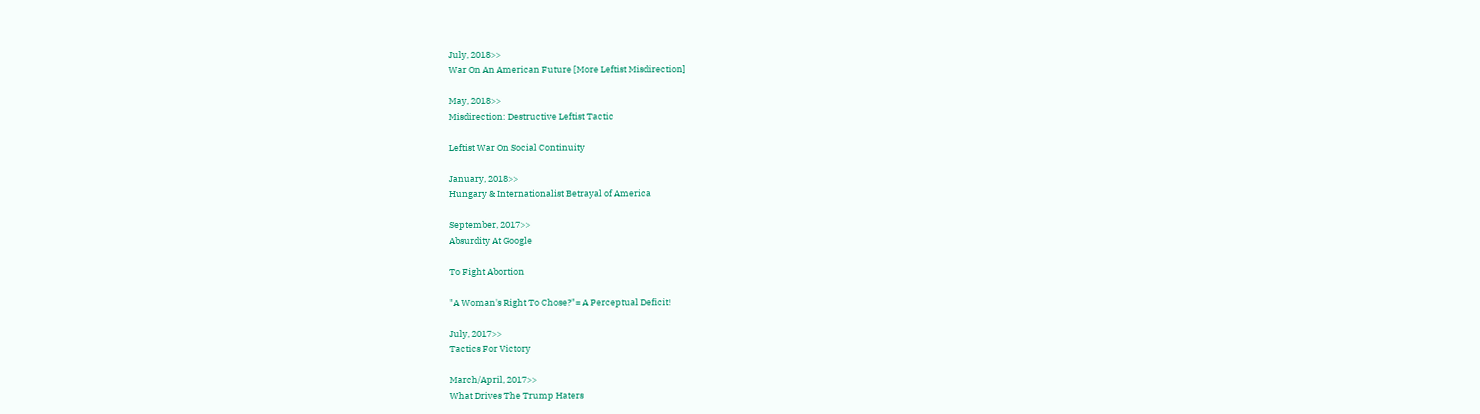July, 2018>>
War On An American Future [More Leftist Misdirection]

May, 2018>>
Misdirection: Destructive Leftist Tactic

Leftist War On Social Continuity

January, 2018>>
Hungary & Internationalist Betrayal of America

September, 2017>>
Absurdity At Google

To Fight Abortion

"A Woman's Right To Chose?"= A Perceptual Deficit!

July, 2017>>
Tactics For Victory

March/April, 2017>>
What Drives The Trump Haters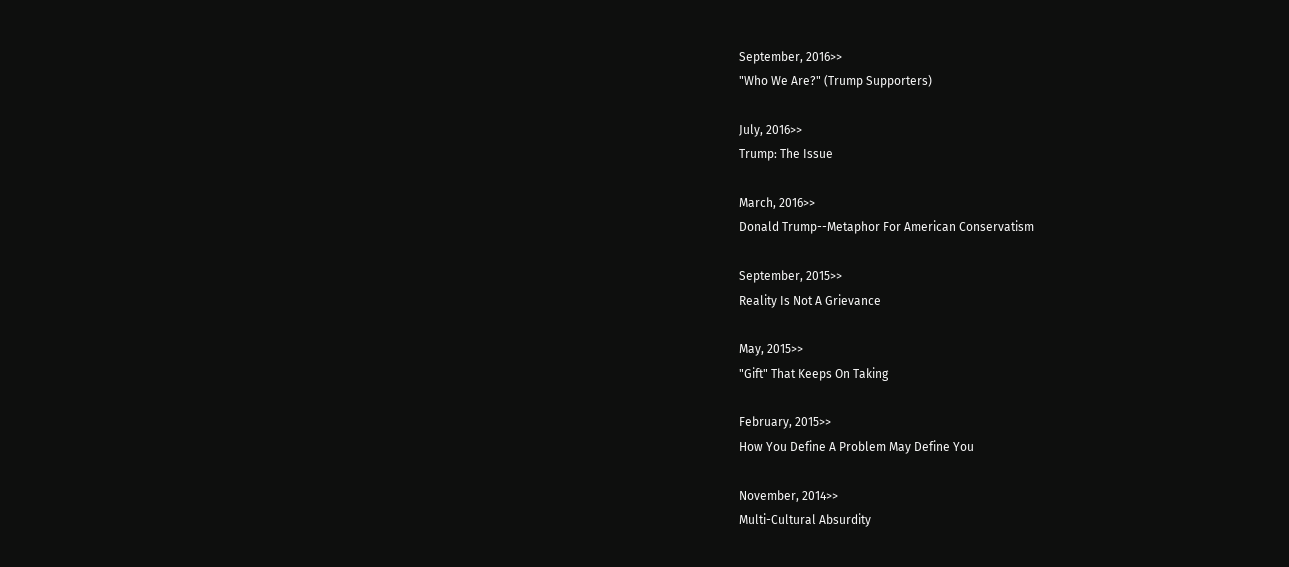September, 2016>>
"Who We Are?" (Trump Supporters)

July, 2016>>
Trump: The Issue

March, 2016>>
Donald Trump--Metaphor For American Conservatism

September, 2015>>
Reality Is Not A Grievance

May, 2015>>
"Gift" That Keeps On Taking

February, 2015>>
How You Define A Problem May Define You

November, 2014>>
Multi-Cultural Absurdity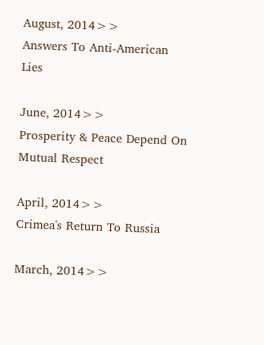August, 2014>>
Answers To Anti-American Lies

June, 2014>>
Prosperity & Peace Depend On Mutual Respect

April, 2014>>
Crimea's Return To Russia

March, 2014>>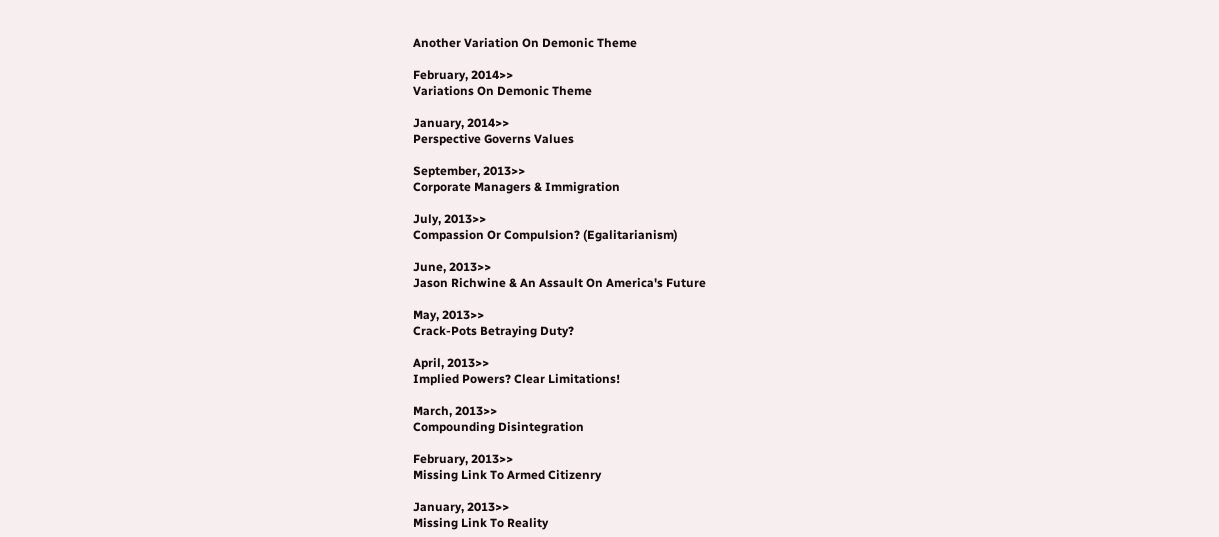Another Variation On Demonic Theme

February, 2014>>
Variations On Demonic Theme

January, 2014>>
Perspective Governs Values

September, 2013>>
Corporate Managers & Immigration

July, 2013>>
Compassion Or Compulsion? (Egalitarianism)

June, 2013>>
Jason Richwine & An Assault On America's Future

May, 2013>>
Crack-Pots Betraying Duty?

April, 2013>>
Implied Powers? Clear Limitations!

March, 2013>>
Compounding Disintegration

February, 2013>>
Missing Link To Armed Citizenry

January, 2013>>
Missing Link To Reality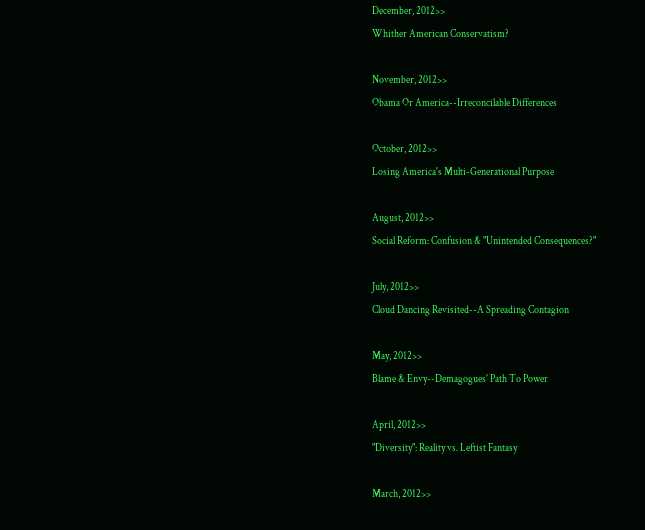December, 2012>>
Whither American Conservatism?

November, 2012>>
Obama Or America--Irreconcilable Differences

October, 2012>>
Losing America's Multi-Generational Purpose

August, 2012>>
Social Reform: Confusion & "Unintended Consequences?"

July, 2012>>
Cloud Dancing Revisited--A Spreading Contagion

May, 2012>>
Blame & Envy--Demagogues' Path To Power

April, 2012>>
"Diversity": Reality vs. Leftist Fantasy

March, 2012>>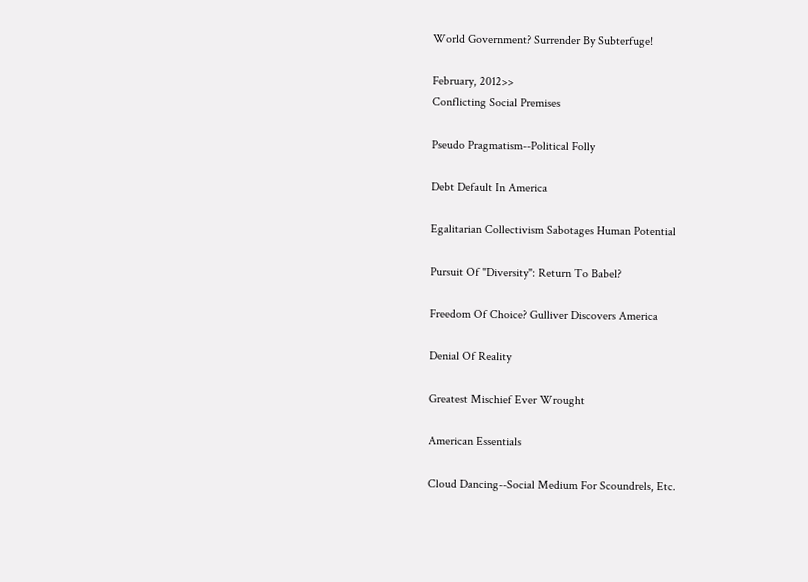World Government? Surrender By Subterfuge!

February, 2012>>
Conflicting Social Premises

Pseudo Pragmatism--Political Folly

Debt Default In America

Egalitarian Collectivism Sabotages Human Potential

Pursuit Of "Diversity": Return To Babel?

Freedom Of Choice? Gulliver Discovers America

Denial Of Reality

Greatest Mischief Ever Wrought

American Essentials

Cloud Dancing--Social Medium For Scoundrels, Etc.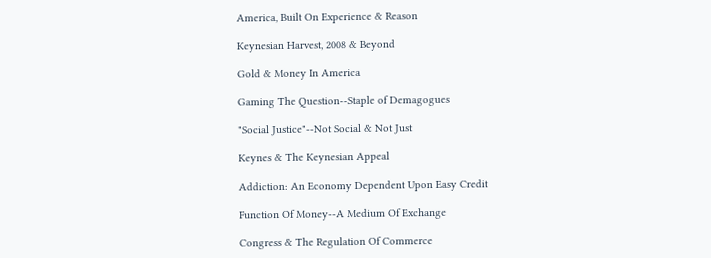America, Built On Experience & Reason

Keynesian Harvest, 2008 & Beyond

Gold & Money In America

Gaming The Question--Staple of Demagogues

"Social Justice"--Not Social & Not Just

Keynes & The Keynesian Appeal

Addiction: An Economy Dependent Upon Easy Credit

Function Of Money--A Medium Of Exchange

Congress & The Regulation Of Commerce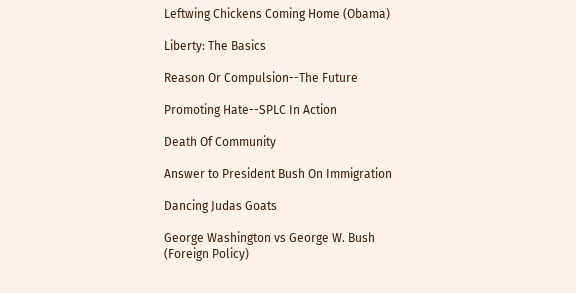Leftwing Chickens Coming Home (Obama)

Liberty: The Basics

Reason Or Compulsion--The Future

Promoting Hate--SPLC In Action

Death Of Community

Answer to President Bush On Immigration

Dancing Judas Goats

George Washington vs George W. Bush (Foreign Policy)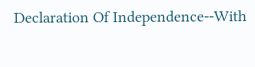Declaration Of Independence--With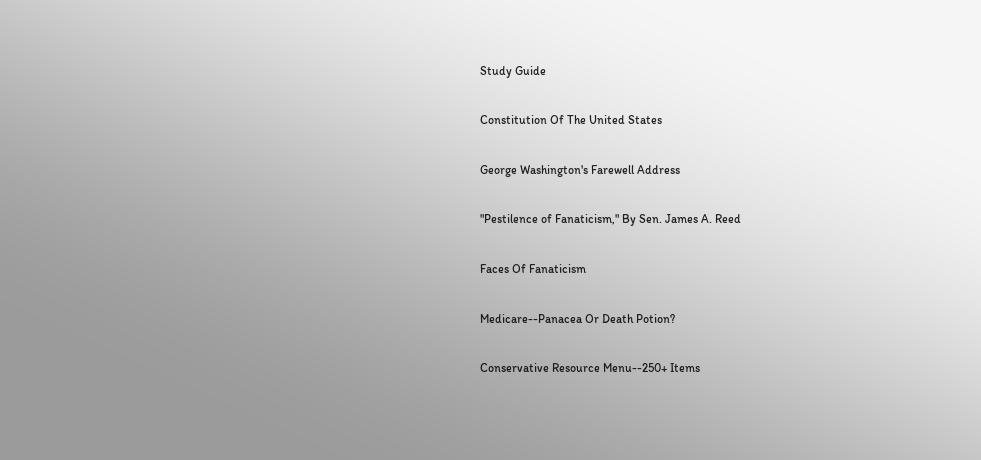Study Guide

Constitution Of The United States

George Washington's Farewell Address

"Pestilence of Fanaticism," By Sen. James A. Reed

Faces Of Fanaticism

Medicare--Panacea Or Death Potion?

Conservative Resource Menu--250+ Items